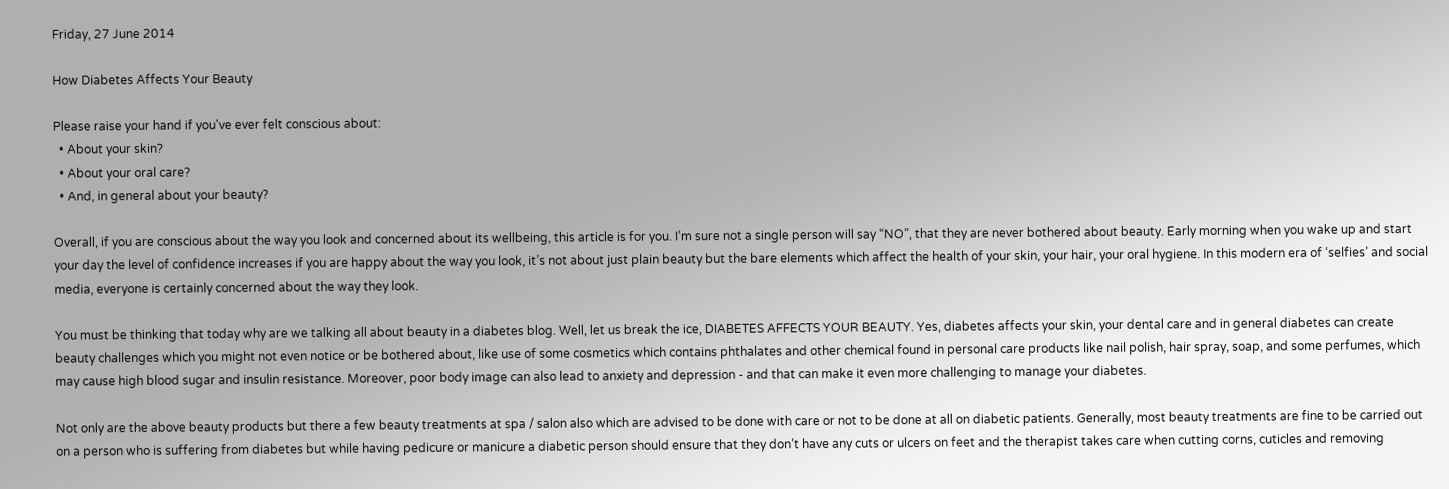Friday, 27 June 2014

How Diabetes Affects Your Beauty

Please raise your hand if you've ever felt conscious about:
  • About your skin?
  • About your oral care?
  • And, in general about your beauty?

Overall, if you are conscious about the way you look and concerned about its wellbeing, this article is for you. I’m sure not a single person will say “NO”, that they are never bothered about beauty. Early morning when you wake up and start your day the level of confidence increases if you are happy about the way you look, it’s not about just plain beauty but the bare elements which affect the health of your skin, your hair, your oral hygiene. In this modern era of ‘selfies’ and social media, everyone is certainly concerned about the way they look.

You must be thinking that today why are we talking all about beauty in a diabetes blog. Well, let us break the ice, DIABETES AFFECTS YOUR BEAUTY. Yes, diabetes affects your skin, your dental care and in general diabetes can create beauty challenges which you might not even notice or be bothered about, like use of some cosmetics which contains phthalates and other chemical found in personal care products like nail polish, hair spray, soap, and some perfumes, which may cause high blood sugar and insulin resistance. Moreover, poor body image can also lead to anxiety and depression - and that can make it even more challenging to manage your diabetes.

Not only are the above beauty products but there a few beauty treatments at spa / salon also which are advised to be done with care or not to be done at all on diabetic patients. Generally, most beauty treatments are fine to be carried out on a person who is suffering from diabetes but while having pedicure or manicure a diabetic person should ensure that they don’t have any cuts or ulcers on feet and the therapist takes care when cutting corns, cuticles and removing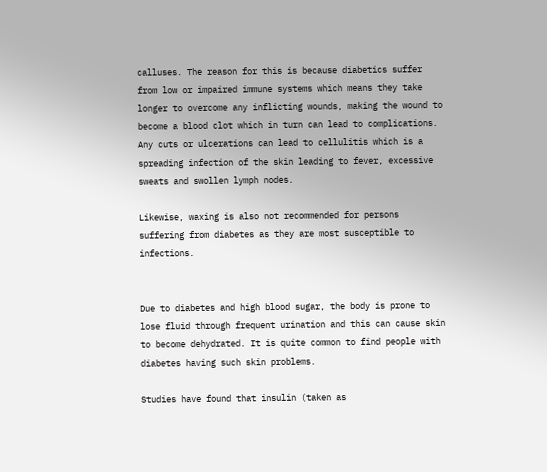calluses. The reason for this is because diabetics suffer from low or impaired immune systems which means they take longer to overcome any inflicting wounds, making the wound to become a blood clot which in turn can lead to complications. Any cuts or ulcerations can lead to cellulitis which is a spreading infection of the skin leading to fever, excessive sweats and swollen lymph nodes.

Likewise, waxing is also not recommended for persons suffering from diabetes as they are most susceptible to infections.


Due to diabetes and high blood sugar, the body is prone to lose fluid through frequent urination and this can cause skin to become dehydrated. It is quite common to find people with diabetes having such skin problems.

Studies have found that insulin (taken as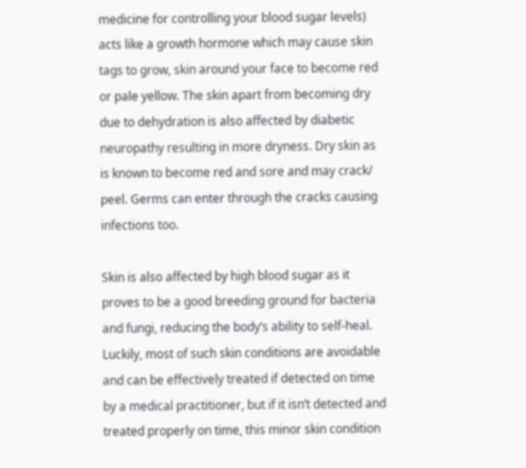medicine for controlling your blood sugar levels) acts like a growth hormone which may cause skin tags to grow, skin around your face to become red or pale yellow. The skin apart from becoming dry due to dehydration is also affected by diabetic neuropathy resulting in more dryness. Dry skin as is known to become red and sore and may crack/ peel. Germs can enter through the cracks causing infections too.

Skin is also affected by high blood sugar as it proves to be a good breeding ground for bacteria and fungi, reducing the body’s ability to self-heal. Luckily, most of such skin conditions are avoidable and can be effectively treated if detected on time by a medical practitioner, but if it isn’t detected and treated properly on time, this minor skin condition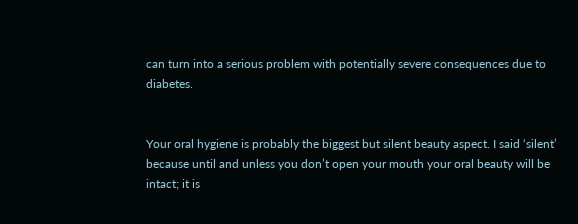can turn into a serious problem with potentially severe consequences due to diabetes.


Your oral hygiene is probably the biggest but silent beauty aspect. I said ‘silent’ because until and unless you don’t open your mouth your oral beauty will be intact; it is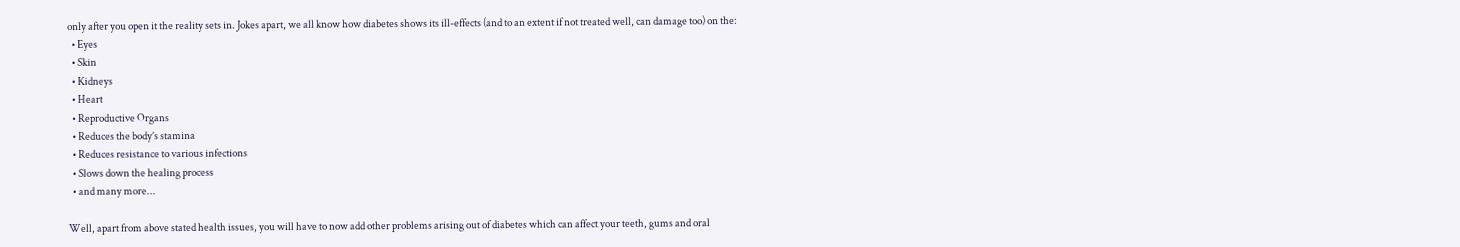only after you open it the reality sets in. Jokes apart, we all know how diabetes shows its ill-effects (and to an extent if not treated well, can damage too) on the:
  • Eyes
  • Skin
  • Kidneys
  • Heart
  • Reproductive Organs
  • Reduces the body’s stamina
  • Reduces resistance to various infections
  • Slows down the healing process
  • and many more...

Well, apart from above stated health issues, you will have to now add other problems arising out of diabetes which can affect your teeth, gums and oral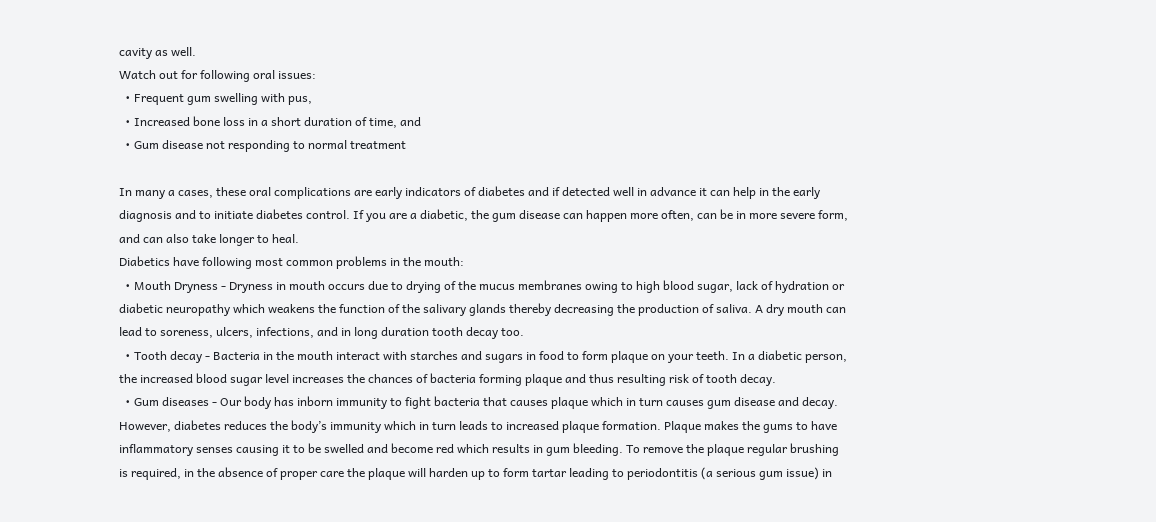cavity as well.
Watch out for following oral issues:
  • Frequent gum swelling with pus,
  • Increased bone loss in a short duration of time, and
  • Gum disease not responding to normal treatment

In many a cases, these oral complications are early indicators of diabetes and if detected well in advance it can help in the early diagnosis and to initiate diabetes control. If you are a diabetic, the gum disease can happen more often, can be in more severe form, and can also take longer to heal.
Diabetics have following most common problems in the mouth:
  • Mouth Dryness - Dryness in mouth occurs due to drying of the mucus membranes owing to high blood sugar, lack of hydration or diabetic neuropathy which weakens the function of the salivary glands thereby decreasing the production of saliva. A dry mouth can lead to soreness, ulcers, infections, and in long duration tooth decay too.
  • Tooth decay - Bacteria in the mouth interact with starches and sugars in food to form plaque on your teeth. In a diabetic person, the increased blood sugar level increases the chances of bacteria forming plaque and thus resulting risk of tooth decay.
  • Gum diseases - Our body has inborn immunity to fight bacteria that causes plaque which in turn causes gum disease and decay. However, diabetes reduces the body’s immunity which in turn leads to increased plaque formation. Plaque makes the gums to have inflammatory senses causing it to be swelled and become red which results in gum bleeding. To remove the plaque regular brushing is required, in the absence of proper care the plaque will harden up to form tartar leading to periodontitis (a serious gum issue) in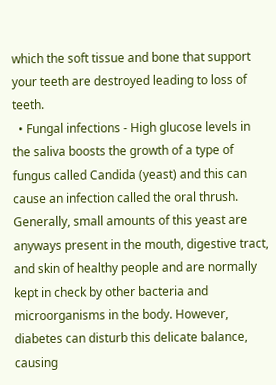which the soft tissue and bone that support your teeth are destroyed leading to loss of teeth.
  • Fungal infections - High glucose levels in the saliva boosts the growth of a type of fungus called Candida (yeast) and this can cause an infection called the oral thrush. Generally, small amounts of this yeast are anyways present in the mouth, digestive tract, and skin of healthy people and are normally kept in check by other bacteria and microorganisms in the body. However, diabetes can disturb this delicate balance, causing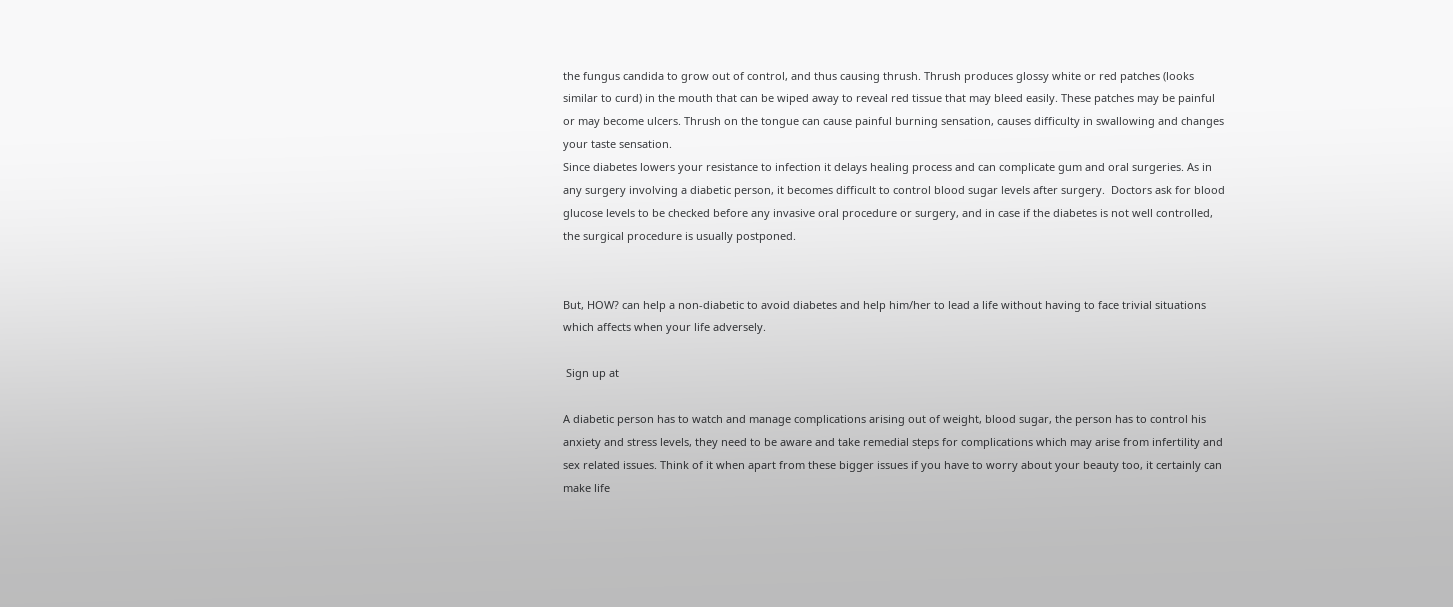the fungus candida to grow out of control, and thus causing thrush. Thrush produces glossy white or red patches (looks similar to curd) in the mouth that can be wiped away to reveal red tissue that may bleed easily. These patches may be painful or may become ulcers. Thrush on the tongue can cause painful burning sensation, causes difficulty in swallowing and changes your taste sensation.
Since diabetes lowers your resistance to infection it delays healing process and can complicate gum and oral surgeries. As in any surgery involving a diabetic person, it becomes difficult to control blood sugar levels after surgery.  Doctors ask for blood glucose levels to be checked before any invasive oral procedure or surgery, and in case if the diabetes is not well controlled, the surgical procedure is usually postponed.


But, HOW? can help a non-diabetic to avoid diabetes and help him/her to lead a life without having to face trivial situations which affects when your life adversely.

 Sign up at

A diabetic person has to watch and manage complications arising out of weight, blood sugar, the person has to control his anxiety and stress levels, they need to be aware and take remedial steps for complications which may arise from infertility and sex related issues. Think of it when apart from these bigger issues if you have to worry about your beauty too, it certainly can make life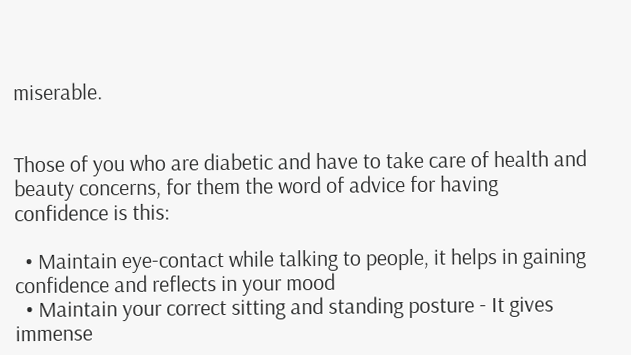miserable.


Those of you who are diabetic and have to take care of health and beauty concerns, for them the word of advice for having confidence is this:

  • Maintain eye-contact while talking to people, it helps in gaining confidence and reflects in your mood
  • Maintain your correct sitting and standing posture - It gives immense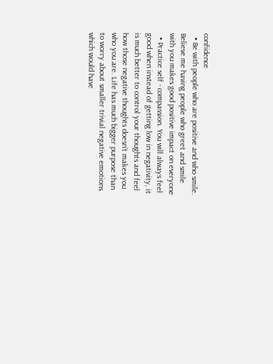confidence
  • Be with people who are positive and who smile. Believe me having people who greet and smile with you makes good positive impact on everyone
  • Practice self - compassion. You will always feel good when instead of getting low in negativity, it is much better to control your thoughts and feel how those negative thoughts doesn’t makes you who you are. Life has much bigger purpose than to worry about smaller trivial negative emotions which would have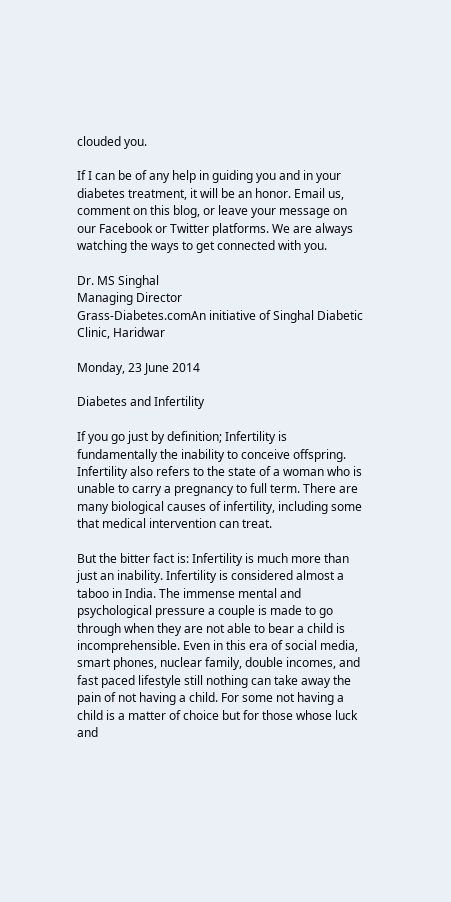clouded you.

If I can be of any help in guiding you and in your diabetes treatment, it will be an honor. Email us, comment on this blog, or leave your message on our Facebook or Twitter platforms. We are always watching the ways to get connected with you.

Dr. MS Singhal
Managing Director
Grass-Diabetes.comAn initiative of Singhal Diabetic Clinic, Haridwar

Monday, 23 June 2014

Diabetes and Infertility

If you go just by definition; Infertility is fundamentally the inability to conceive offspring. Infertility also refers to the state of a woman who is unable to carry a pregnancy to full term. There are many biological causes of infertility, including some that medical intervention can treat.

But the bitter fact is: Infertility is much more than just an inability. Infertility is considered almost a taboo in India. The immense mental and psychological pressure a couple is made to go through when they are not able to bear a child is incomprehensible. Even in this era of social media, smart phones, nuclear family, double incomes, and fast paced lifestyle still nothing can take away the pain of not having a child. For some not having a child is a matter of choice but for those whose luck and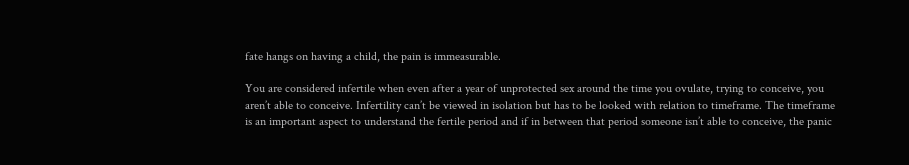fate hangs on having a child, the pain is immeasurable.

You are considered infertile when even after a year of unprotected sex around the time you ovulate, trying to conceive, you aren’t able to conceive. Infertility can’t be viewed in isolation but has to be looked with relation to timeframe. The timeframe is an important aspect to understand the fertile period and if in between that period someone isn’t able to conceive, the panic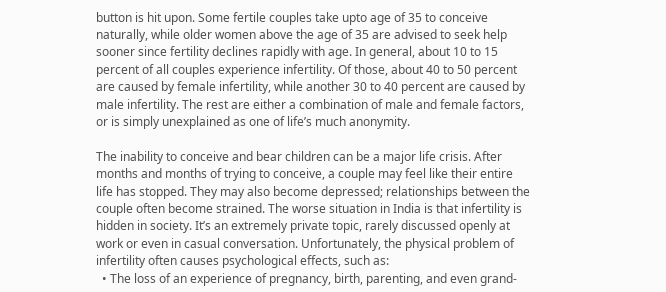button is hit upon. Some fertile couples take upto age of 35 to conceive naturally, while older women above the age of 35 are advised to seek help sooner since fertility declines rapidly with age. In general, about 10 to 15 percent of all couples experience infertility. Of those, about 40 to 50 percent are caused by female infertility, while another 30 to 40 percent are caused by male infertility. The rest are either a combination of male and female factors, or is simply unexplained as one of life’s much anonymity.

The inability to conceive and bear children can be a major life crisis. After months and months of trying to conceive, a couple may feel like their entire life has stopped. They may also become depressed; relationships between the couple often become strained. The worse situation in India is that infertility is hidden in society. It’s an extremely private topic, rarely discussed openly at work or even in casual conversation. Unfortunately, the physical problem of infertility often causes psychological effects, such as:
  • The loss of an experience of pregnancy, birth, parenting, and even grand-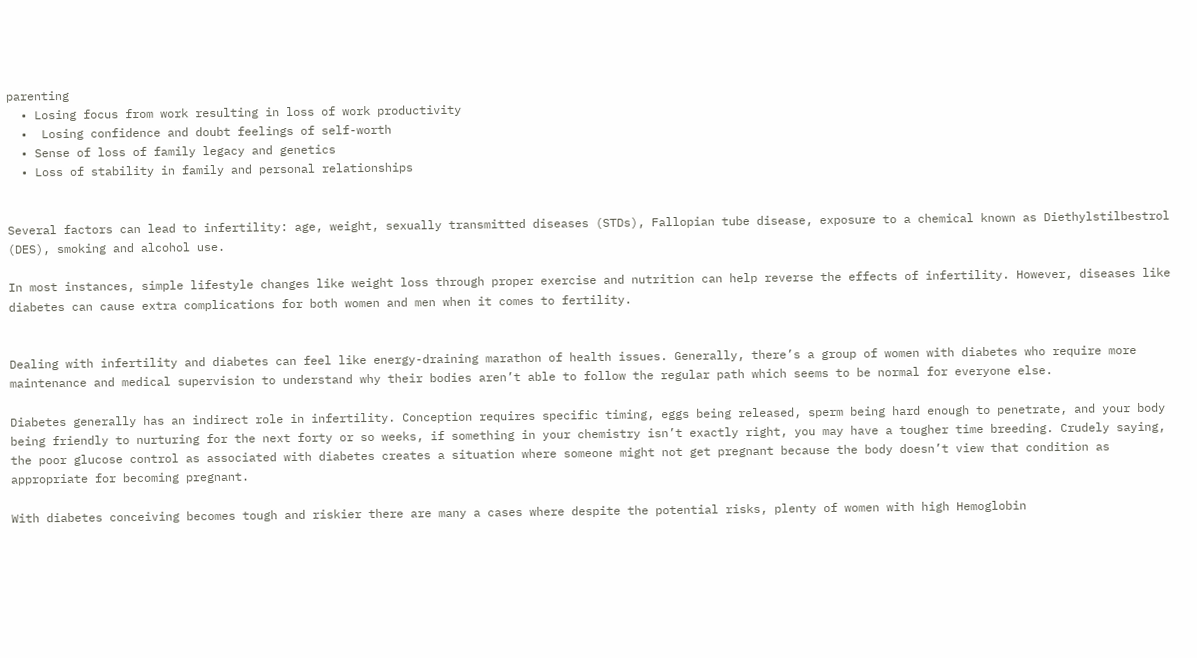parenting
  • Losing focus from work resulting in loss of work productivity
  •  Losing confidence and doubt feelings of self-worth
  • Sense of loss of family legacy and genetics
  • Loss of stability in family and personal relationships


Several factors can lead to infertility: age, weight, sexually transmitted diseases (STDs), Fallopian tube disease, exposure to a chemical known as Diethylstilbestrol (DES), smoking and alcohol use.

In most instances, simple lifestyle changes like weight loss through proper exercise and nutrition can help reverse the effects of infertility. However, diseases like diabetes can cause extra complications for both women and men when it comes to fertility.


Dealing with infertility and diabetes can feel like energy-draining marathon of health issues. Generally, there’s a group of women with diabetes who require more maintenance and medical supervision to understand why their bodies aren’t able to follow the regular path which seems to be normal for everyone else.

Diabetes generally has an indirect role in infertility. Conception requires specific timing, eggs being released, sperm being hard enough to penetrate, and your body being friendly to nurturing for the next forty or so weeks, if something in your chemistry isn’t exactly right, you may have a tougher time breeding. Crudely saying, the poor glucose control as associated with diabetes creates a situation where someone might not get pregnant because the body doesn’t view that condition as appropriate for becoming pregnant.

With diabetes conceiving becomes tough and riskier there are many a cases where despite the potential risks, plenty of women with high Hemoglobin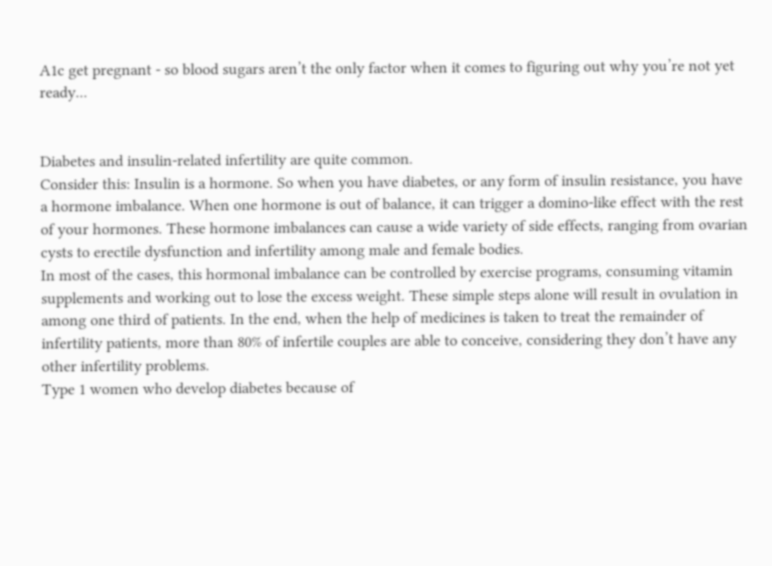A1c get pregnant - so blood sugars aren’t the only factor when it comes to figuring out why you’re not yet ready...


Diabetes and insulin-related infertility are quite common.
Consider this: Insulin is a hormone. So when you have diabetes, or any form of insulin resistance, you have a hormone imbalance. When one hormone is out of balance, it can trigger a domino-like effect with the rest of your hormones. These hormone imbalances can cause a wide variety of side effects, ranging from ovarian cysts to erectile dysfunction and infertility among male and female bodies.
In most of the cases, this hormonal imbalance can be controlled by exercise programs, consuming vitamin supplements and working out to lose the excess weight. These simple steps alone will result in ovulation in among one third of patients. In the end, when the help of medicines is taken to treat the remainder of infertility patients, more than 80% of infertile couples are able to conceive, considering they don’t have any other infertility problems.
Type 1 women who develop diabetes because of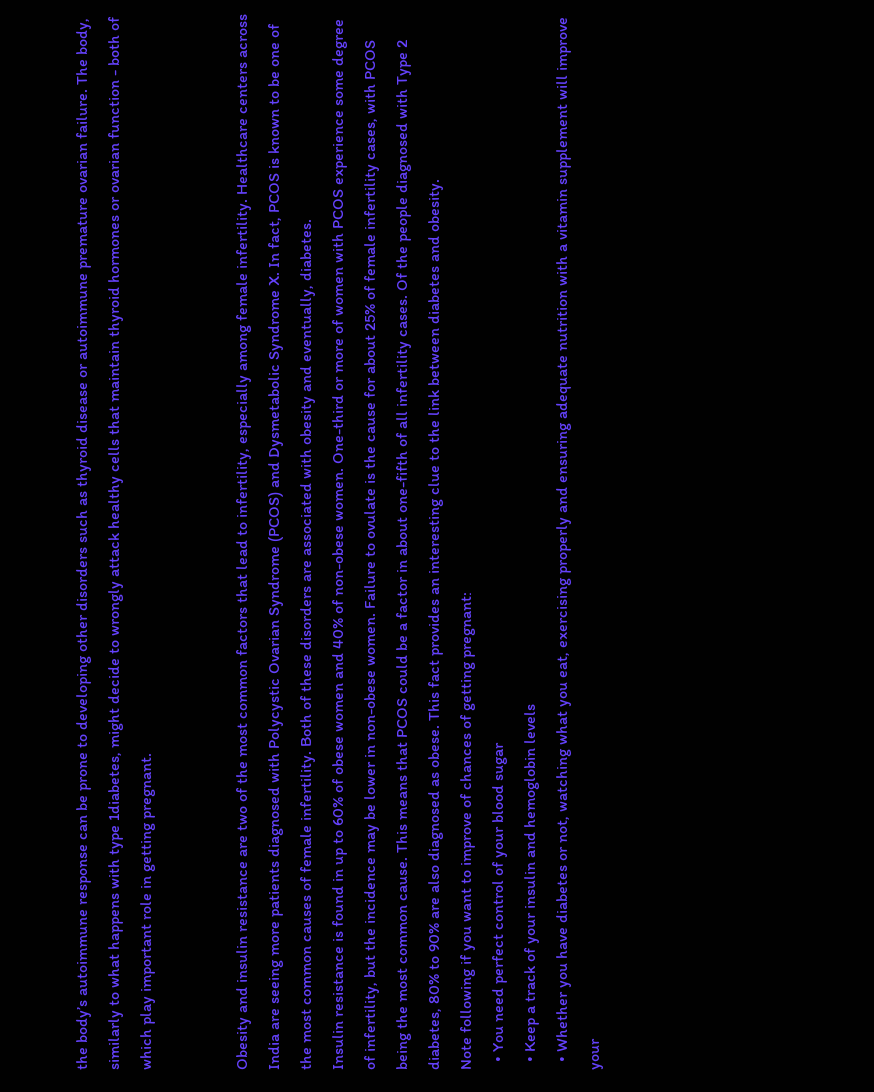the body’s autoimmune response can be prone to developing other disorders such as thyroid disease or autoimmune premature ovarian failure. The body, similarly to what happens with type 1diabetes, might decide to wrongly attack healthy cells that maintain thyroid hormones or ovarian function - both of which play important role in getting pregnant.


Obesity and insulin resistance are two of the most common factors that lead to infertility, especially among female infertility. Healthcare centers across India are seeing more patients diagnosed with Polycystic Ovarian Syndrome (PCOS) and Dysmetabolic Syndrome X. In fact, PCOS is known to be one of the most common causes of female infertility. Both of these disorders are associated with obesity and eventually, diabetes.
Insulin resistance is found in up to 60% of obese women and 40% of non-obese women. One-third or more of women with PCOS experience some degree of infertility, but the incidence may be lower in non-obese women. Failure to ovulate is the cause for about 25% of female infertility cases, with PCOS being the most common cause. This means that PCOS could be a factor in about one-fifth of all infertility cases. Of the people diagnosed with Type 2 diabetes, 80% to 90% are also diagnosed as obese. This fact provides an interesting clue to the link between diabetes and obesity.
Note following if you want to improve of chances of getting pregnant:
  • You need perfect control of your blood sugar
  • Keep a track of your insulin and hemoglobin levels
  • Whether you have diabetes or not, watching what you eat, exercising properly and ensuring adequate nutrition with a vitamin supplement will improve your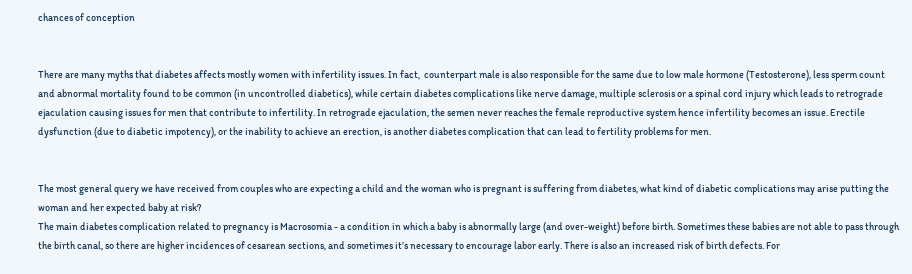chances of conception


There are many myths that diabetes affects mostly women with infertility issues. In fact,  counterpart male is also responsible for the same due to low male hormone (Testosterone), less sperm count and abnormal mortality found to be common (in uncontrolled diabetics), while certain diabetes complications like nerve damage, multiple sclerosis or a spinal cord injury which leads to retrograde ejaculation causing issues for men that contribute to infertility. In retrograde ejaculation, the semen never reaches the female reproductive system hence infertility becomes an issue. Erectile dysfunction (due to diabetic impotency), or the inability to achieve an erection, is another diabetes complication that can lead to fertility problems for men.


The most general query we have received from couples who are expecting a child and the woman who is pregnant is suffering from diabetes, what kind of diabetic complications may arise putting the woman and her expected baby at risk?
The main diabetes complication related to pregnancy is Macrosomia - a condition in which a baby is abnormally large (and over-weight) before birth. Sometimes these babies are not able to pass through the birth canal, so there are higher incidences of cesarean sections, and sometimes it’s necessary to encourage labor early. There is also an increased risk of birth defects. For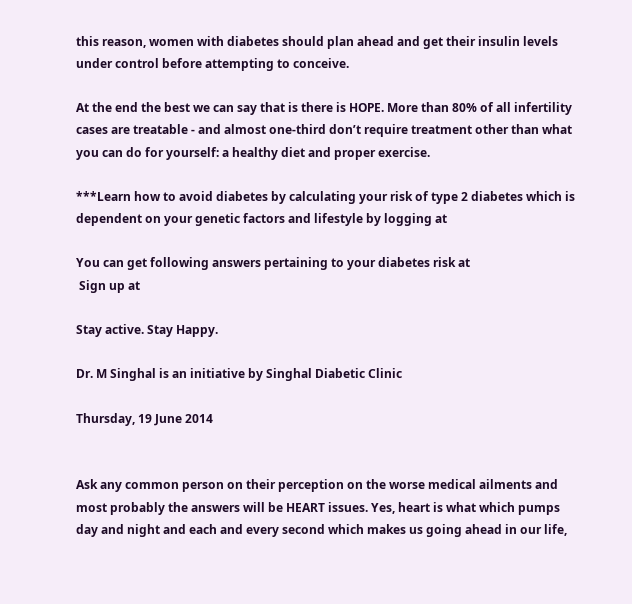this reason, women with diabetes should plan ahead and get their insulin levels under control before attempting to conceive.

At the end the best we can say that is there is HOPE. More than 80% of all infertility cases are treatable - and almost one-third don’t require treatment other than what you can do for yourself: a healthy diet and proper exercise.

***Learn how to avoid diabetes by calculating your risk of type 2 diabetes which is dependent on your genetic factors and lifestyle by logging at

You can get following answers pertaining to your diabetes risk at
 Sign up at

Stay active. Stay Happy.

Dr. M Singhal is an initiative by Singhal Diabetic Clinic

Thursday, 19 June 2014


Ask any common person on their perception on the worse medical ailments and most probably the answers will be HEART issues. Yes, heart is what which pumps day and night and each and every second which makes us going ahead in our life,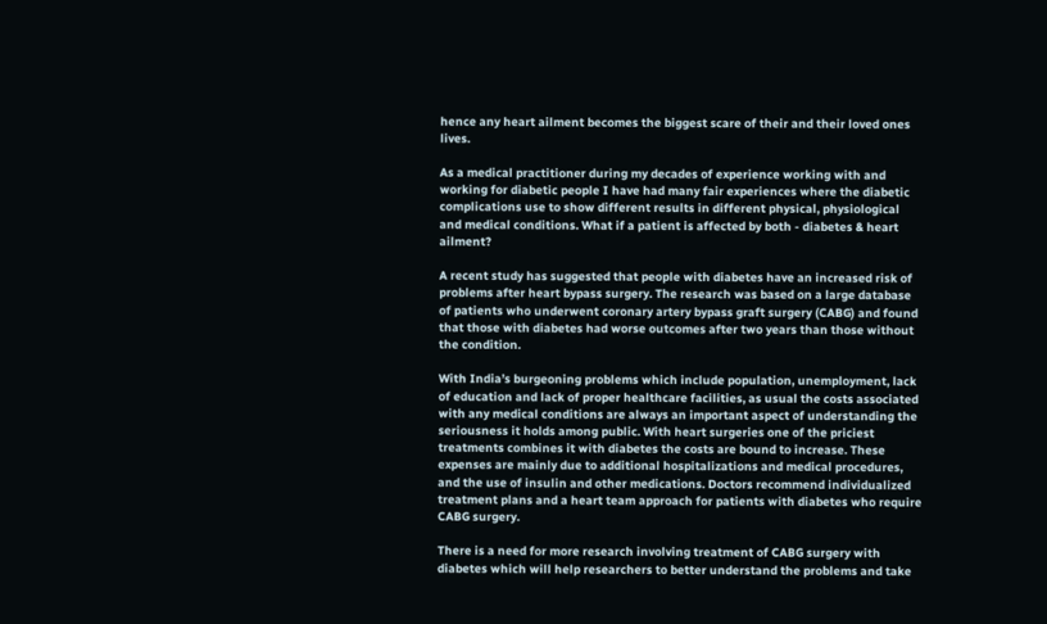hence any heart ailment becomes the biggest scare of their and their loved ones lives.

As a medical practitioner during my decades of experience working with and working for diabetic people I have had many fair experiences where the diabetic complications use to show different results in different physical, physiological and medical conditions. What if a patient is affected by both - diabetes & heart ailment?

A recent study has suggested that people with diabetes have an increased risk of problems after heart bypass surgery. The research was based on a large database of patients who underwent coronary artery bypass graft surgery (CABG) and found that those with diabetes had worse outcomes after two years than those without the condition.

With India’s burgeoning problems which include population, unemployment, lack of education and lack of proper healthcare facilities, as usual the costs associated with any medical conditions are always an important aspect of understanding the seriousness it holds among public. With heart surgeries one of the priciest treatments combines it with diabetes the costs are bound to increase. These expenses are mainly due to additional hospitalizations and medical procedures, and the use of insulin and other medications. Doctors recommend individualized treatment plans and a heart team approach for patients with diabetes who require CABG surgery.

There is a need for more research involving treatment of CABG surgery with diabetes which will help researchers to better understand the problems and take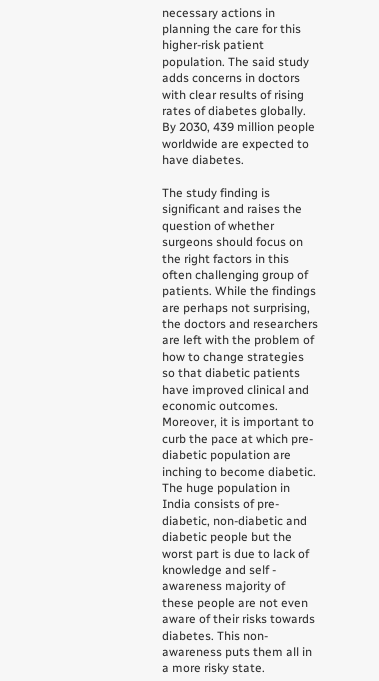necessary actions in planning the care for this higher-risk patient population. The said study adds concerns in doctors with clear results of rising rates of diabetes globally. By 2030, 439 million people worldwide are expected to have diabetes.

The study finding is significant and raises the question of whether surgeons should focus on the right factors in this often challenging group of patients. While the findings are perhaps not surprising, the doctors and researchers are left with the problem of how to change strategies so that diabetic patients have improved clinical and economic outcomes. Moreover, it is important to curb the pace at which pre-diabetic population are inching to become diabetic. The huge population in India consists of pre-diabetic, non-diabetic and diabetic people but the worst part is due to lack of knowledge and self - awareness majority of these people are not even aware of their risks towards diabetes. This non-awareness puts them all in a more risky state.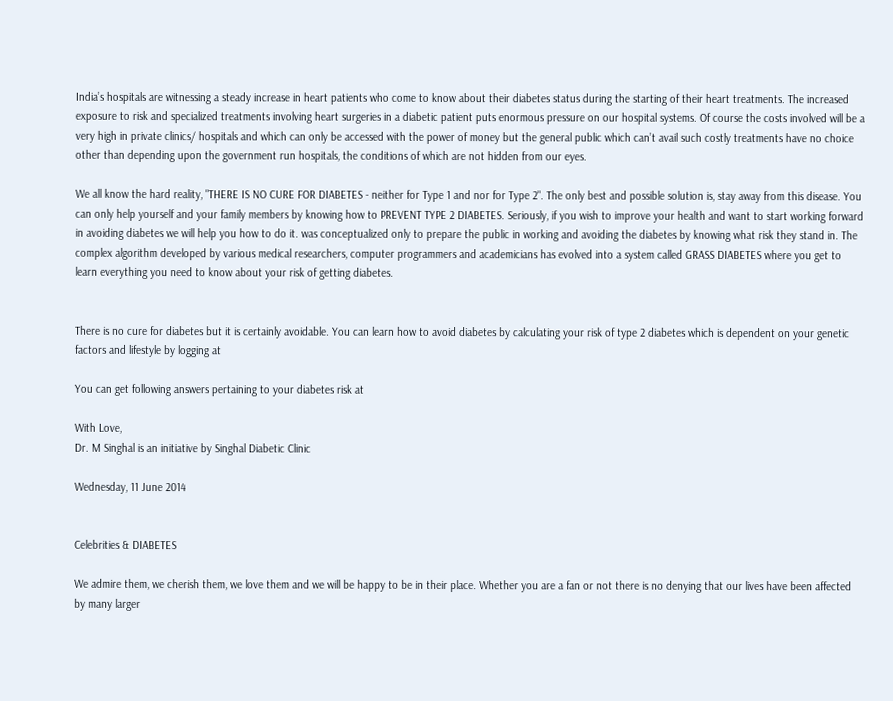India’s hospitals are witnessing a steady increase in heart patients who come to know about their diabetes status during the starting of their heart treatments. The increased exposure to risk and specialized treatments involving heart surgeries in a diabetic patient puts enormous pressure on our hospital systems. Of course the costs involved will be a very high in private clinics/ hospitals and which can only be accessed with the power of money but the general public which can’t avail such costly treatments have no choice other than depending upon the government run hospitals, the conditions of which are not hidden from our eyes.

We all know the hard reality, "THERE IS NO CURE FOR DIABETES - neither for Type 1 and nor for Type 2". The only best and possible solution is, stay away from this disease. You can only help yourself and your family members by knowing how to PREVENT TYPE 2 DIABETES. Seriously, if you wish to improve your health and want to start working forward in avoiding diabetes we will help you how to do it. was conceptualized only to prepare the public in working and avoiding the diabetes by knowing what risk they stand in. The complex algorithm developed by various medical researchers, computer programmers and academicians has evolved into a system called GRASS DIABETES where you get to learn everything you need to know about your risk of getting diabetes.


There is no cure for diabetes but it is certainly avoidable. You can learn how to avoid diabetes by calculating your risk of type 2 diabetes which is dependent on your genetic factors and lifestyle by logging at

You can get following answers pertaining to your diabetes risk at

With Love,
Dr. M Singhal is an initiative by Singhal Diabetic Clinic

Wednesday, 11 June 2014


Celebrities & DIABETES

We admire them, we cherish them, we love them and we will be happy to be in their place. Whether you are a fan or not there is no denying that our lives have been affected by many larger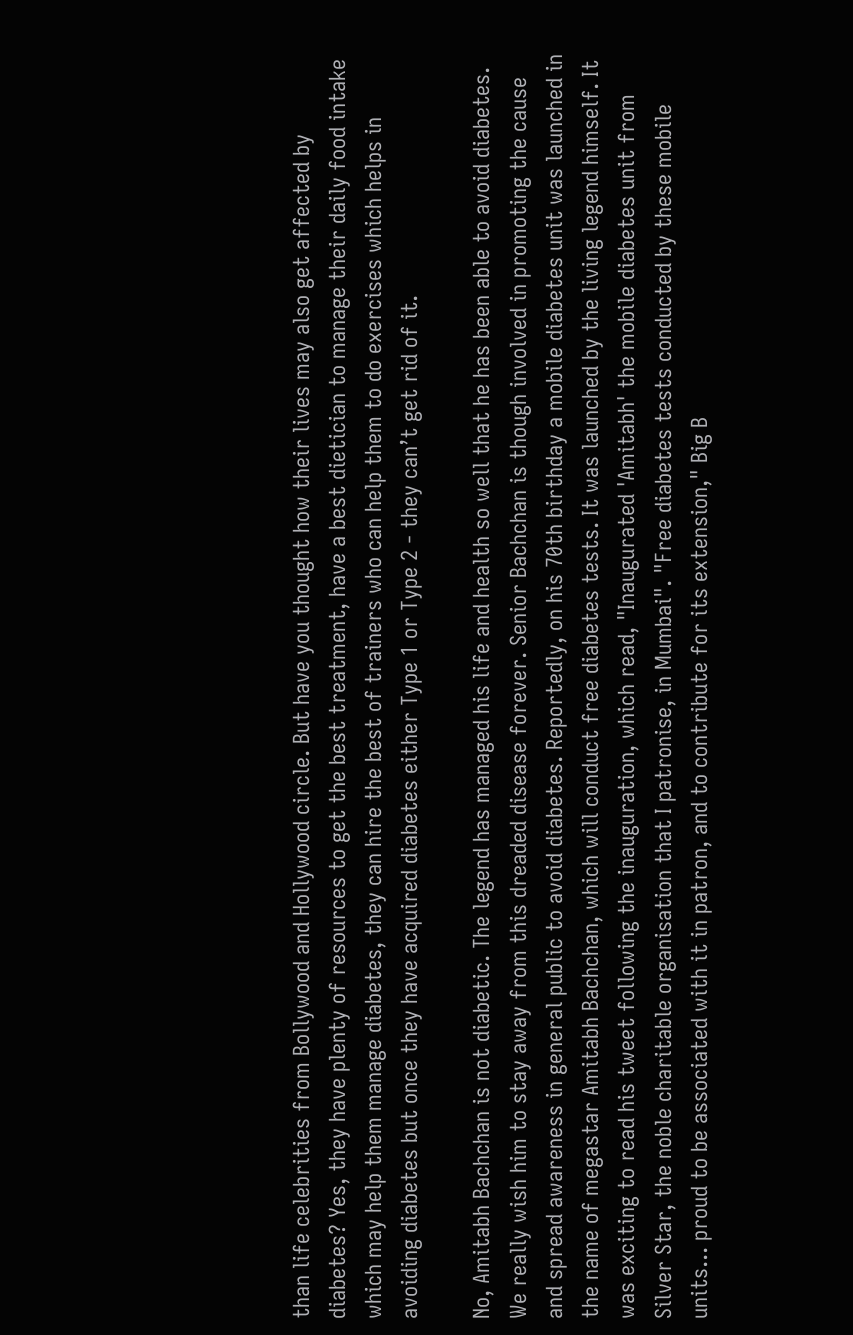than life celebrities from Bollywood and Hollywood circle. But have you thought how their lives may also get affected by diabetes? Yes, they have plenty of resources to get the best treatment, have a best dietician to manage their daily food intake which may help them manage diabetes, they can hire the best of trainers who can help them to do exercises which helps in avoiding diabetes but once they have acquired diabetes either Type 1 or Type 2 - they can’t get rid of it.

No, Amitabh Bachchan is not diabetic. The legend has managed his life and health so well that he has been able to avoid diabetes. We really wish him to stay away from this dreaded disease forever. Senior Bachchan is though involved in promoting the cause and spread awareness in general public to avoid diabetes. Reportedly, on his 70th birthday a mobile diabetes unit was launched in the name of megastar Amitabh Bachchan, which will conduct free diabetes tests. It was launched by the living legend himself. It was exciting to read his tweet following the inauguration, which read, "Inaugurated 'Amitabh' the mobile diabetes unit from Silver Star, the noble charitable organisation that I patronise, in Mumbai". "Free diabetes tests conducted by these mobile units... proud to be associated with it in patron, and to contribute for its extension," Big B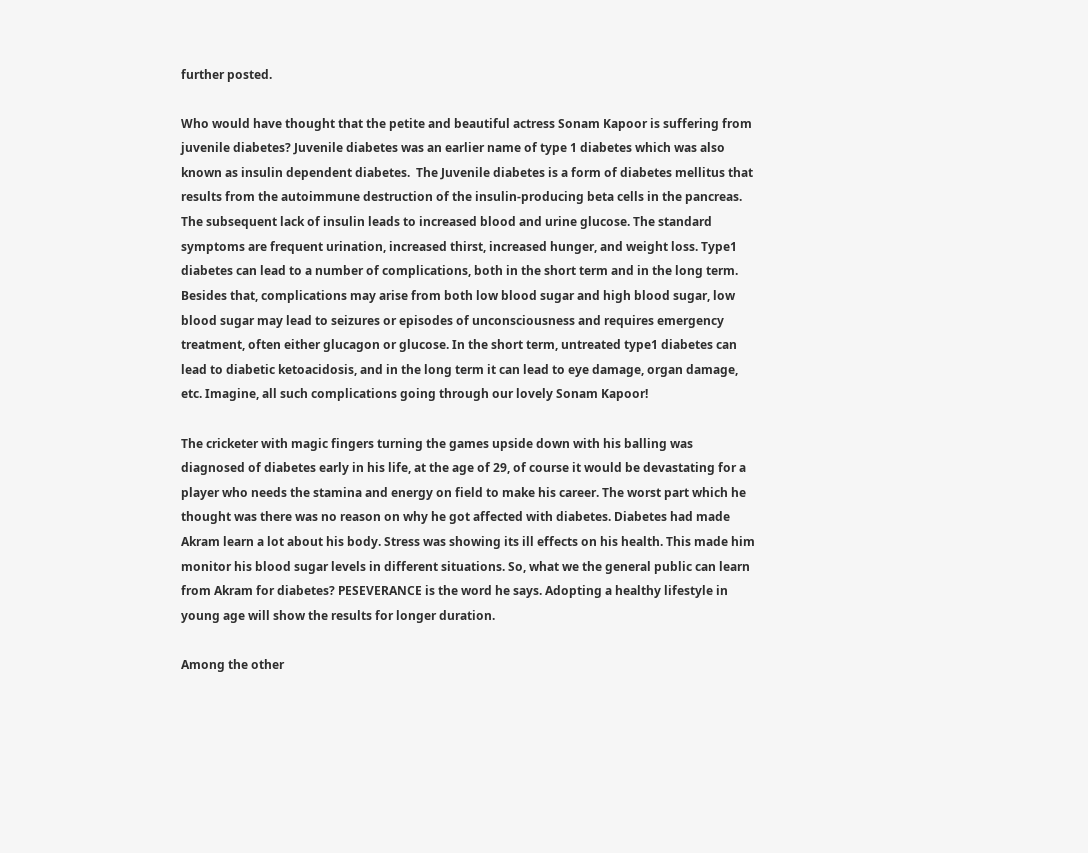further posted.

Who would have thought that the petite and beautiful actress Sonam Kapoor is suffering from juvenile diabetes? Juvenile diabetes was an earlier name of type 1 diabetes which was also known as insulin dependent diabetes.  The Juvenile diabetes is a form of diabetes mellitus that results from the autoimmune destruction of the insulin-producing beta cells in the pancreas. The subsequent lack of insulin leads to increased blood and urine glucose. The standard symptoms are frequent urination, increased thirst, increased hunger, and weight loss. Type1 diabetes can lead to a number of complications, both in the short term and in the long term. Besides that, complications may arise from both low blood sugar and high blood sugar, low blood sugar may lead to seizures or episodes of unconsciousness and requires emergency treatment, often either glucagon or glucose. In the short term, untreated type1 diabetes can lead to diabetic ketoacidosis, and in the long term it can lead to eye damage, organ damage, etc. Imagine, all such complications going through our lovely Sonam Kapoor!

The cricketer with magic fingers turning the games upside down with his balling was diagnosed of diabetes early in his life, at the age of 29, of course it would be devastating for a player who needs the stamina and energy on field to make his career. The worst part which he thought was there was no reason on why he got affected with diabetes. Diabetes had made Akram learn a lot about his body. Stress was showing its ill effects on his health. This made him monitor his blood sugar levels in different situations. So, what we the general public can learn from Akram for diabetes? PESEVERANCE is the word he says. Adopting a healthy lifestyle in young age will show the results for longer duration.

Among the other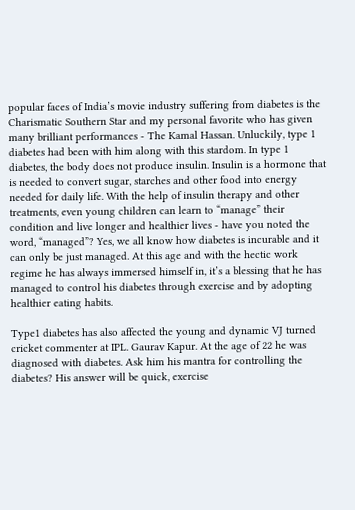popular faces of India’s movie industry suffering from diabetes is the Charismatic Southern Star and my personal favorite who has given many brilliant performances - The Kamal Hassan. Unluckily, type 1 diabetes had been with him along with this stardom. In type 1 diabetes, the body does not produce insulin. Insulin is a hormone that is needed to convert sugar, starches and other food into energy needed for daily life. With the help of insulin therapy and other treatments, even young children can learn to “manage” their condition and live longer and healthier lives - have you noted the word, “managed”? Yes, we all know how diabetes is incurable and it can only be just managed. At this age and with the hectic work regime he has always immersed himself in, it’s a blessing that he has managed to control his diabetes through exercise and by adopting healthier eating habits.

Type1 diabetes has also affected the young and dynamic VJ turned cricket commenter at IPL. Gaurav Kapur. At the age of 22 he was diagnosed with diabetes. Ask him his mantra for controlling the diabetes? His answer will be quick, exercise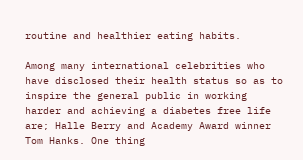routine and healthier eating habits.

Among many international celebrities who have disclosed their health status so as to inspire the general public in working harder and achieving a diabetes free life are; Halle Berry and Academy Award winner Tom Hanks. One thing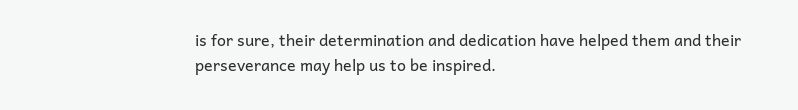is for sure, their determination and dedication have helped them and their perseverance may help us to be inspired.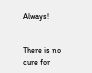Always!


There is no cure for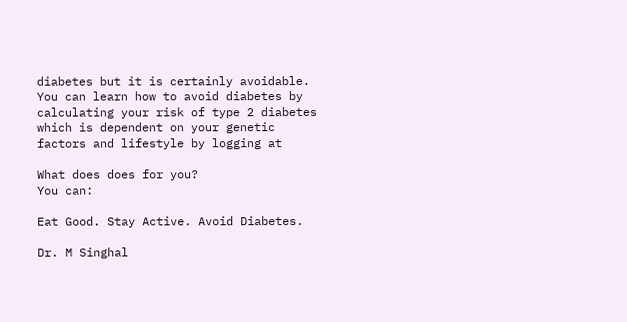diabetes but it is certainly avoidable. You can learn how to avoid diabetes by calculating your risk of type 2 diabetes which is dependent on your genetic factors and lifestyle by logging at

What does does for you?
You can:

Eat Good. Stay Active. Avoid Diabetes.

Dr. M Singhal